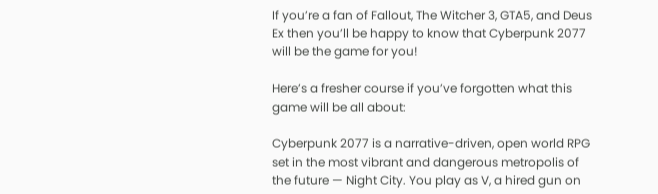If you’re a fan of Fallout, The Witcher 3, GTA5, and Deus Ex then you’ll be happy to know that Cyberpunk 2077 will be the game for you!

Here’s a fresher course if you’ve forgotten what this game will be all about:

Cyberpunk 2077 is a narrative-driven, open world RPG set in the most vibrant and dangerous metropolis of the future — Night City. You play as V, a hired gun on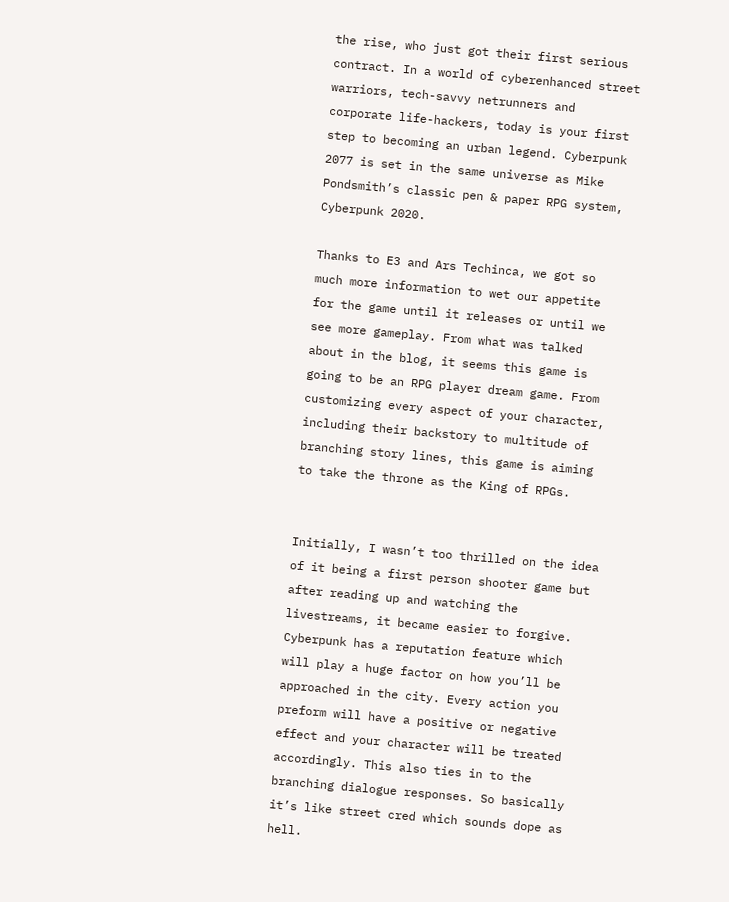the rise, who just got their first serious contract. In a world of cyberenhanced street warriors, tech-savvy netrunners and corporate life-hackers, today is your first step to becoming an urban legend. Cyberpunk 2077 is set in the same universe as Mike Pondsmith’s classic pen & paper RPG system, Cyberpunk 2020.

Thanks to E3 and Ars Techinca, we got so much more information to wet our appetite for the game until it releases or until we see more gameplay. From what was talked about in the blog, it seems this game is going to be an RPG player dream game. From customizing every aspect of your character, including their backstory to multitude of branching story lines, this game is aiming to take the throne as the King of RPGs.


Initially, I wasn’t too thrilled on the idea of it being a first person shooter game but after reading up and watching the livestreams, it became easier to forgive. Cyberpunk has a reputation feature which will play a huge factor on how you’ll be approached in the city. Every action you preform will have a positive or negative effect and your character will be treated accordingly. This also ties in to the branching dialogue responses. So basically it’s like street cred which sounds dope as hell.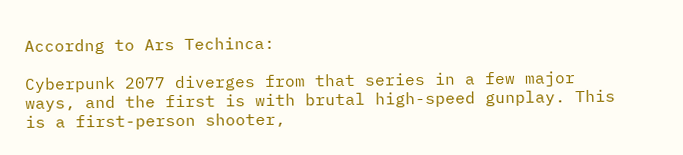Accordng to Ars Techinca:

Cyberpunk 2077 diverges from that series in a few major ways, and the first is with brutal high-speed gunplay. This is a first-person shooter,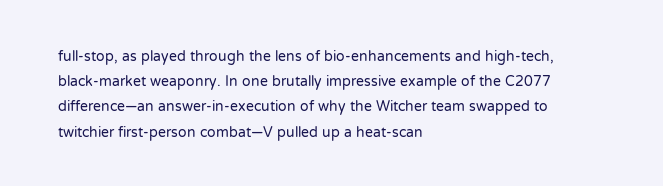full-stop, as played through the lens of bio-enhancements and high-tech, black-market weaponry. In one brutally impressive example of the C2077 difference—an answer-in-execution of why the Witcher team swapped to twitchier first-person combat—V pulled up a heat-scan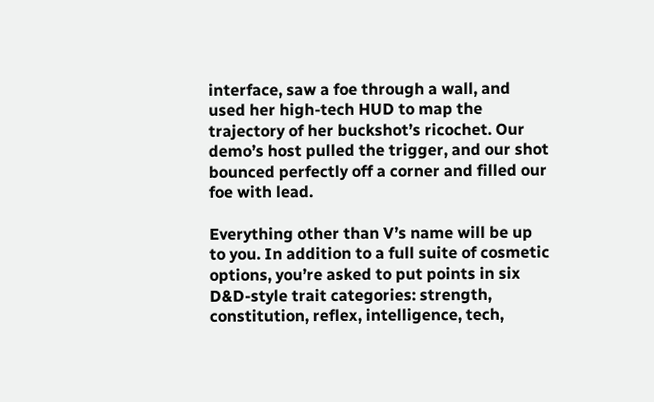interface, saw a foe through a wall, and used her high-tech HUD to map the trajectory of her buckshot’s ricochet. Our demo’s host pulled the trigger, and our shot bounced perfectly off a corner and filled our foe with lead.

Everything other than V’s name will be up to you. In addition to a full suite of cosmetic options, you’re asked to put points in six D&D-style trait categories: strength, constitution, reflex, intelligence, tech,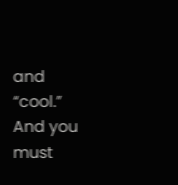and “cool.” And you must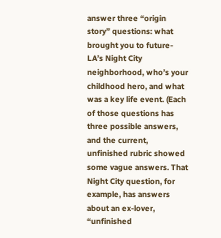answer three “origin story” questions: what brought you to future-LA’s Night City neighborhood, who’s your childhood hero, and what was a key life event. (Each of those questions has three possible answers, and the current, unfinished rubric showed some vague answers. That Night City question, for example, has answers about an ex-lover, “unfinished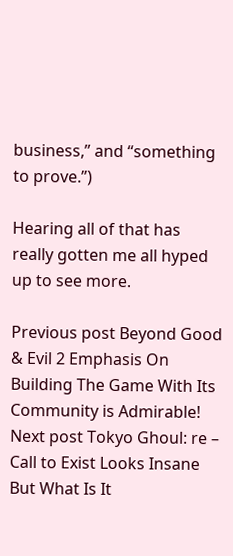business,” and “something to prove.”)

Hearing all of that has really gotten me all hyped up to see more.

Previous post Beyond Good & Evil 2 Emphasis On Building The Game With Its Community is Admirable!
Next post Tokyo Ghoul: re – Call to Exist Looks Insane But What Is It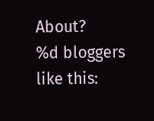About?
%d bloggers like this: